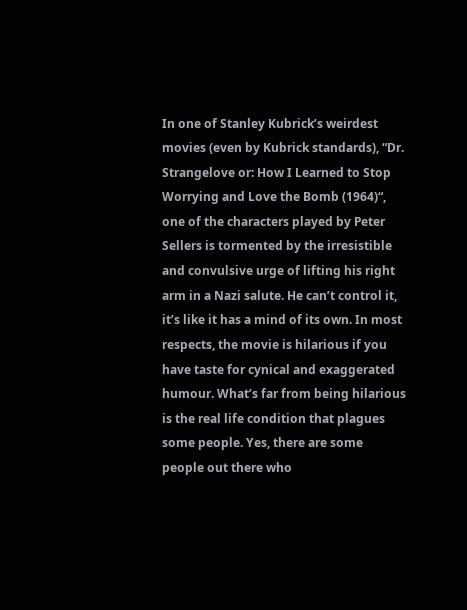In one of Stanley Kubrick’s weirdest movies (even by Kubrick standards), “Dr. Strangelove or: How I Learned to Stop Worrying and Love the Bomb (1964)“, one of the characters played by Peter Sellers is tormented by the irresistible and convulsive urge of lifting his right arm in a Nazi salute. He can’t control it, it’s like it has a mind of its own. In most respects, the movie is hilarious if you have taste for cynical and exaggerated humour. What’s far from being hilarious is the real life condition that plagues some people. Yes, there are some people out there who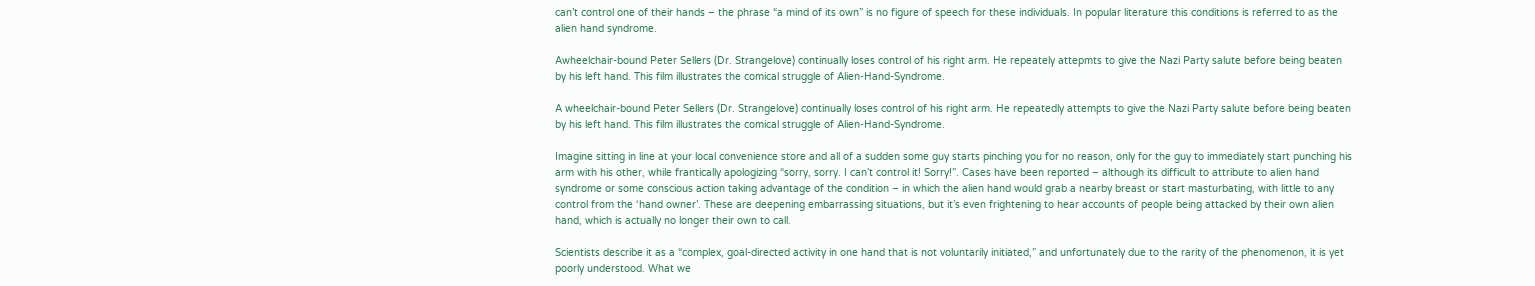can’t control one of their hands – the phrase “a mind of its own” is no figure of speech for these individuals. In popular literature this conditions is referred to as the alien hand syndrome.

Awheelchair-bound Peter Sellers (Dr. Strangelove) continually loses control of his right arm. He repeately attepmts to give the Nazi Party salute before being beaten by his left hand. This film illustrates the comical struggle of Alien-Hand-Syndrome.

A wheelchair-bound Peter Sellers (Dr. Strangelove) continually loses control of his right arm. He repeatedly attempts to give the Nazi Party salute before being beaten by his left hand. This film illustrates the comical struggle of Alien-Hand-Syndrome.

Imagine sitting in line at your local convenience store and all of a sudden some guy starts pinching you for no reason, only for the guy to immediately start punching his arm with his other, while frantically apologizing “sorry, sorry. I can’t control it! Sorry!”. Cases have been reported – although its difficult to attribute to alien hand syndrome or some conscious action taking advantage of the condition – in which the alien hand would grab a nearby breast or start masturbating, with little to any control from the ‘hand owner’. These are deepening embarrassing situations, but it’s even frightening to hear accounts of people being attacked by their own alien hand, which is actually no longer their own to call.

Scientists describe it as a “complex, goal-directed activity in one hand that is not voluntarily initiated,” and unfortunately due to the rarity of the phenomenon, it is yet poorly understood. What we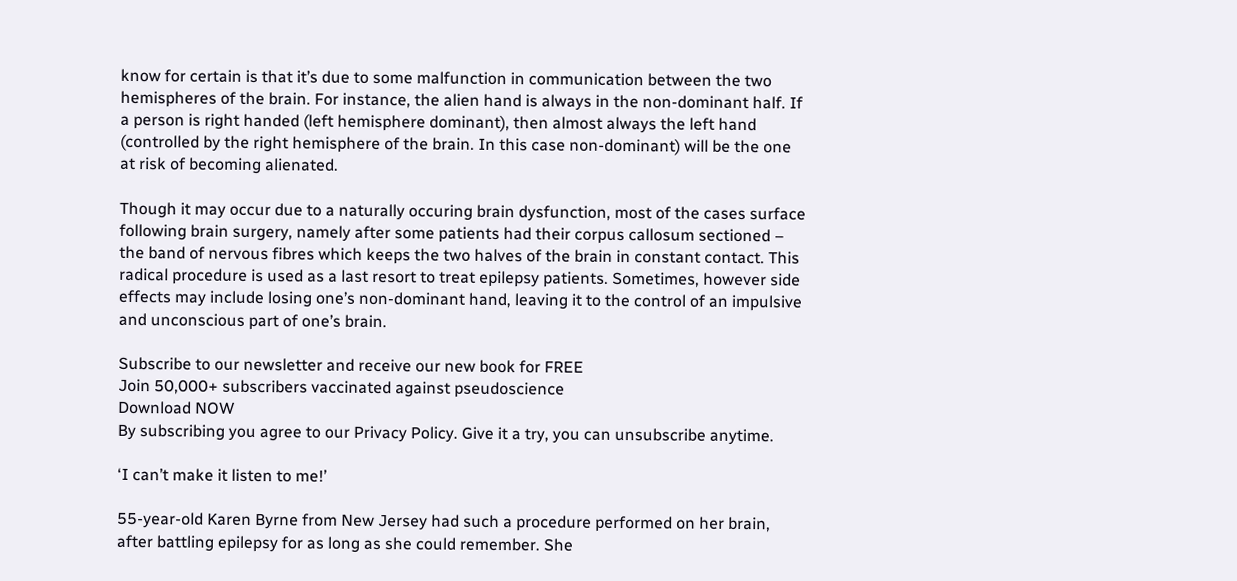know for certain is that it’s due to some malfunction in communication between the two hemispheres of the brain. For instance, the alien hand is always in the non-dominant half. If a person is right handed (left hemisphere dominant), then almost always the left hand (controlled by the right hemisphere of the brain. In this case non-dominant) will be the one at risk of becoming alienated.

Though it may occur due to a naturally occuring brain dysfunction, most of the cases surface following brain surgery, namely after some patients had their corpus callosum sectioned – the band of nervous fibres which keeps the two halves of the brain in constant contact. This radical procedure is used as a last resort to treat epilepsy patients. Sometimes, however side effects may include losing one’s non-dominant hand, leaving it to the control of an impulsive and unconscious part of one’s brain.

Subscribe to our newsletter and receive our new book for FREE
Join 50,000+ subscribers vaccinated against pseudoscience
Download NOW
By subscribing you agree to our Privacy Policy. Give it a try, you can unsubscribe anytime.

‘I can’t make it listen to me!’

55-year-old Karen Byrne from New Jersey had such a procedure performed on her brain, after battling epilepsy for as long as she could remember. She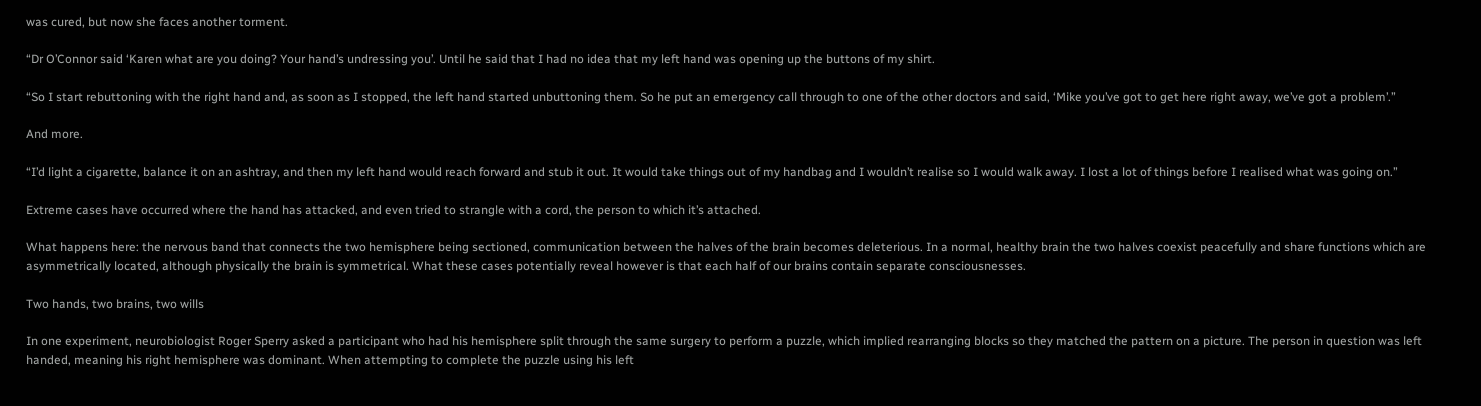was cured, but now she faces another torment.

“Dr O’Connor said ‘Karen what are you doing? Your hand’s undressing you’. Until he said that I had no idea that my left hand was opening up the buttons of my shirt.

“So I start rebuttoning with the right hand and, as soon as I stopped, the left hand started unbuttoning them. So he put an emergency call through to one of the other doctors and said, ‘Mike you’ve got to get here right away, we’ve got a problem’.”

And more.

“I’d light a cigarette, balance it on an ashtray, and then my left hand would reach forward and stub it out. It would take things out of my handbag and I wouldn’t realise so I would walk away. I lost a lot of things before I realised what was going on.”

Extreme cases have occurred where the hand has attacked, and even tried to strangle with a cord, the person to which it’s attached.

What happens here: the nervous band that connects the two hemisphere being sectioned, communication between the halves of the brain becomes deleterious. In a normal, healthy brain the two halves coexist peacefully and share functions which are asymmetrically located, although physically the brain is symmetrical. What these cases potentially reveal however is that each half of our brains contain separate consciousnesses.

Two hands, two brains, two wills

In one experiment, neurobiologist Roger Sperry asked a participant who had his hemisphere split through the same surgery to perform a puzzle, which implied rearranging blocks so they matched the pattern on a picture. The person in question was left handed, meaning his right hemisphere was dominant. When attempting to complete the puzzle using his left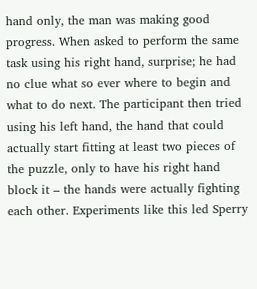hand only, the man was making good progress. When asked to perform the same task using his right hand, surprise; he had no clue what so ever where to begin and what to do next. The participant then tried using his left hand, the hand that could actually start fitting at least two pieces of the puzzle, only to have his right hand block it – the hands were actually fighting each other. Experiments like this led Sperry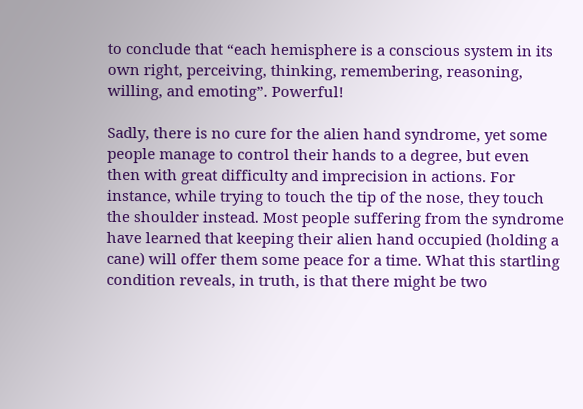to conclude that “each hemisphere is a conscious system in its own right, perceiving, thinking, remembering, reasoning, willing, and emoting”. Powerful!

Sadly, there is no cure for the alien hand syndrome, yet some people manage to control their hands to a degree, but even then with great difficulty and imprecision in actions. For instance, while trying to touch the tip of the nose, they touch the shoulder instead. Most people suffering from the syndrome have learned that keeping their alien hand occupied (holding a cane) will offer them some peace for a time. What this startling condition reveals, in truth, is that there might be two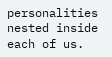personalities nested inside each of us.